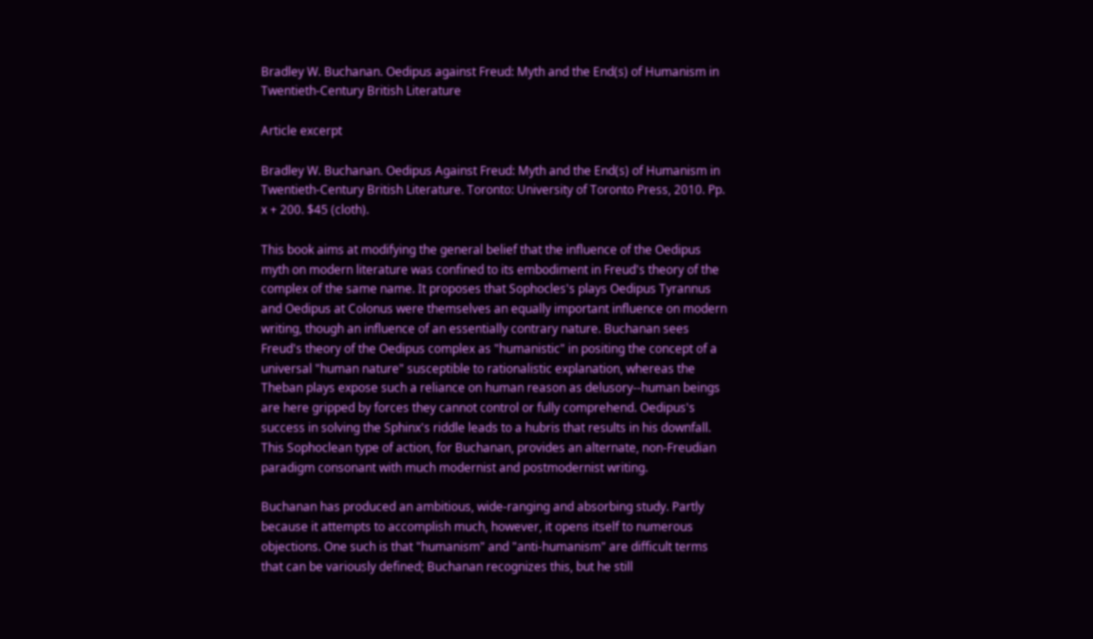Bradley W. Buchanan. Oedipus against Freud: Myth and the End(s) of Humanism in Twentieth-Century British Literature

Article excerpt

Bradley W. Buchanan. Oedipus Against Freud: Myth and the End(s) of Humanism in Twentieth-Century British Literature. Toronto: University of Toronto Press, 2010. Pp. x + 200. $45 (cloth).

This book aims at modifying the general belief that the influence of the Oedipus myth on modern literature was confined to its embodiment in Freud's theory of the complex of the same name. It proposes that Sophocles's plays Oedipus Tyrannus and Oedipus at Colonus were themselves an equally important influence on modern writing, though an influence of an essentially contrary nature. Buchanan sees Freud's theory of the Oedipus complex as "humanistic" in positing the concept of a universal "human nature" susceptible to rationalistic explanation, whereas the Theban plays expose such a reliance on human reason as delusory--human beings are here gripped by forces they cannot control or fully comprehend. Oedipus's success in solving the Sphinx's riddle leads to a hubris that results in his downfall. This Sophoclean type of action, for Buchanan, provides an alternate, non-Freudian paradigm consonant with much modernist and postmodernist writing.

Buchanan has produced an ambitious, wide-ranging and absorbing study. Partly because it attempts to accomplish much, however, it opens itself to numerous objections. One such is that "humanism" and "anti-humanism" are difficult terms that can be variously defined; Buchanan recognizes this, but he still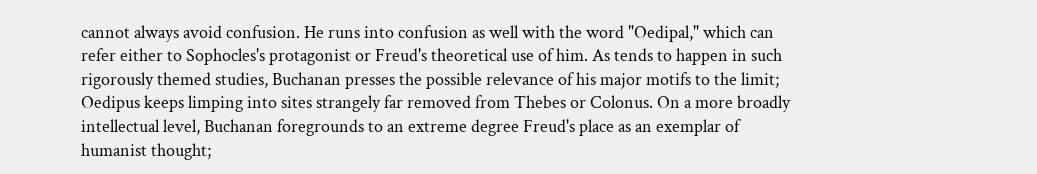cannot always avoid confusion. He runs into confusion as well with the word "Oedipal," which can refer either to Sophocles's protagonist or Freud's theoretical use of him. As tends to happen in such rigorously themed studies, Buchanan presses the possible relevance of his major motifs to the limit; Oedipus keeps limping into sites strangely far removed from Thebes or Colonus. On a more broadly intellectual level, Buchanan foregrounds to an extreme degree Freud's place as an exemplar of humanist thought;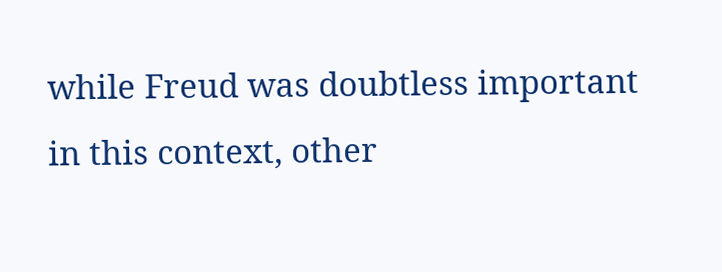while Freud was doubtless important in this context, other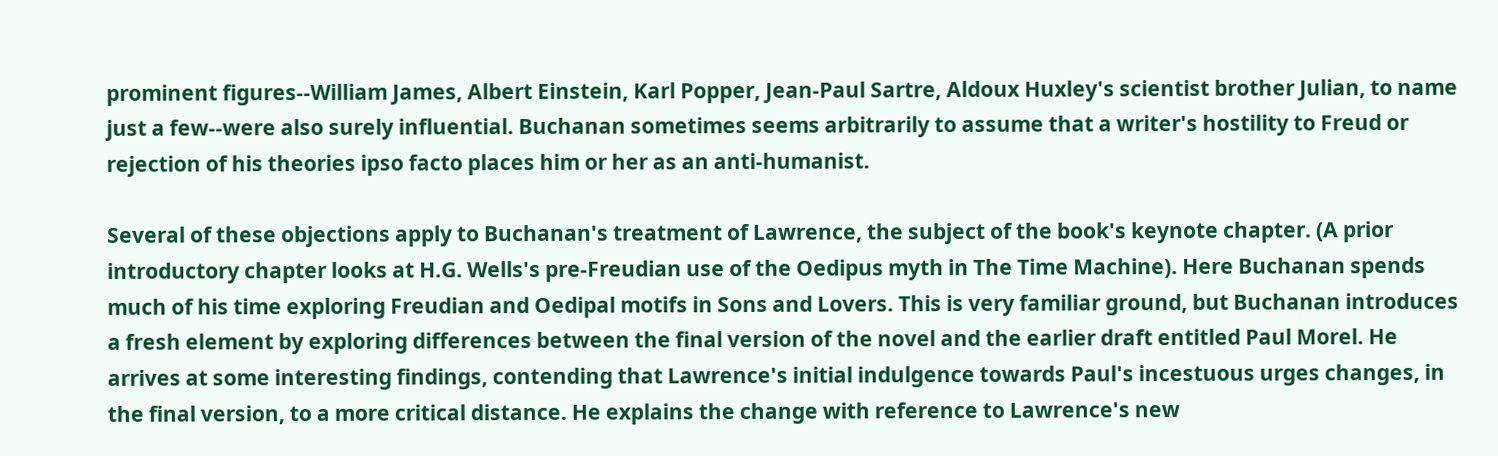prominent figures--William James, Albert Einstein, Karl Popper, Jean-Paul Sartre, Aldoux Huxley's scientist brother Julian, to name just a few--were also surely influential. Buchanan sometimes seems arbitrarily to assume that a writer's hostility to Freud or rejection of his theories ipso facto places him or her as an anti-humanist.

Several of these objections apply to Buchanan's treatment of Lawrence, the subject of the book's keynote chapter. (A prior introductory chapter looks at H.G. Wells's pre-Freudian use of the Oedipus myth in The Time Machine). Here Buchanan spends much of his time exploring Freudian and Oedipal motifs in Sons and Lovers. This is very familiar ground, but Buchanan introduces a fresh element by exploring differences between the final version of the novel and the earlier draft entitled Paul Morel. He arrives at some interesting findings, contending that Lawrence's initial indulgence towards Paul's incestuous urges changes, in the final version, to a more critical distance. He explains the change with reference to Lawrence's new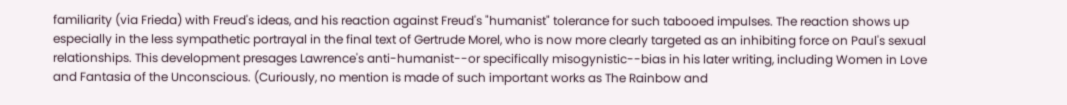familiarity (via Frieda) with Freud's ideas, and his reaction against Freud's "humanist" tolerance for such tabooed impulses. The reaction shows up especially in the less sympathetic portrayal in the final text of Gertrude Morel, who is now more clearly targeted as an inhibiting force on Paul's sexual relationships. This development presages Lawrence's anti-humanist--or specifically misogynistic--bias in his later writing, including Women in Love and Fantasia of the Unconscious. (Curiously, no mention is made of such important works as The Rainbow and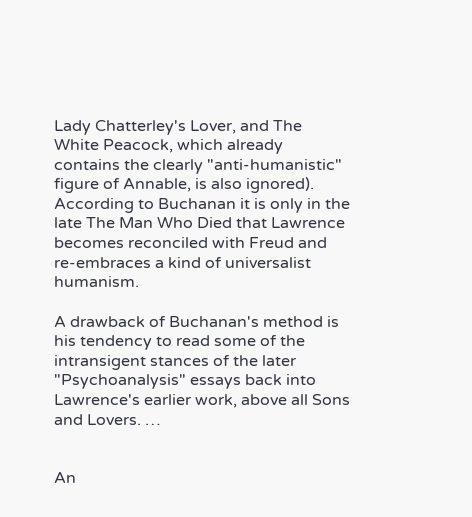Lady Chatterley's Lover, and The White Peacock, which already contains the clearly "anti-humanistic" figure of Annable, is also ignored). According to Buchanan it is only in the late The Man Who Died that Lawrence becomes reconciled with Freud and re-embraces a kind of universalist humanism.

A drawback of Buchanan's method is his tendency to read some of the intransigent stances of the later "Psychoanalysis" essays back into Lawrence's earlier work, above all Sons and Lovers. …


An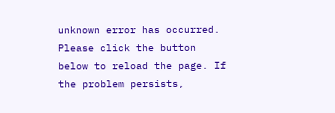unknown error has occurred. Please click the button below to reload the page. If the problem persists,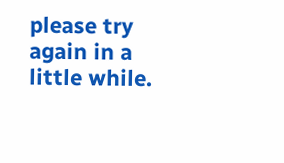please try again in a little while.